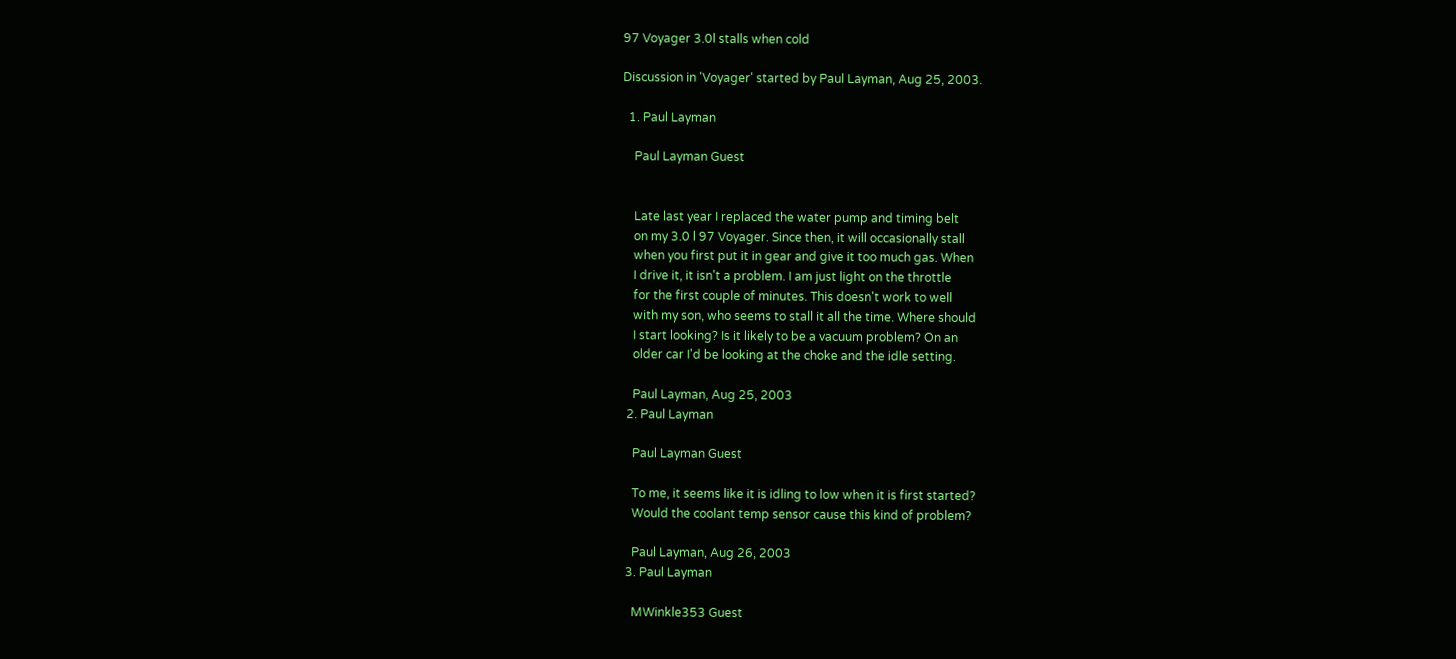97 Voyager 3.0l stalls when cold

Discussion in 'Voyager' started by Paul Layman, Aug 25, 2003.

  1. Paul Layman

    Paul Layman Guest


    Late last year I replaced the water pump and timing belt
    on my 3.0 l 97 Voyager. Since then, it will occasionally stall
    when you first put it in gear and give it too much gas. When
    I drive it, it isn't a problem. I am just light on the throttle
    for the first couple of minutes. This doesn't work to well
    with my son, who seems to stall it all the time. Where should
    I start looking? Is it likely to be a vacuum problem? On an
    older car I'd be looking at the choke and the idle setting.

    Paul Layman, Aug 25, 2003
  2. Paul Layman

    Paul Layman Guest

    To me, it seems like it is idling to low when it is first started?
    Would the coolant temp sensor cause this kind of problem?

    Paul Layman, Aug 26, 2003
  3. Paul Layman

    MWinkle353 Guest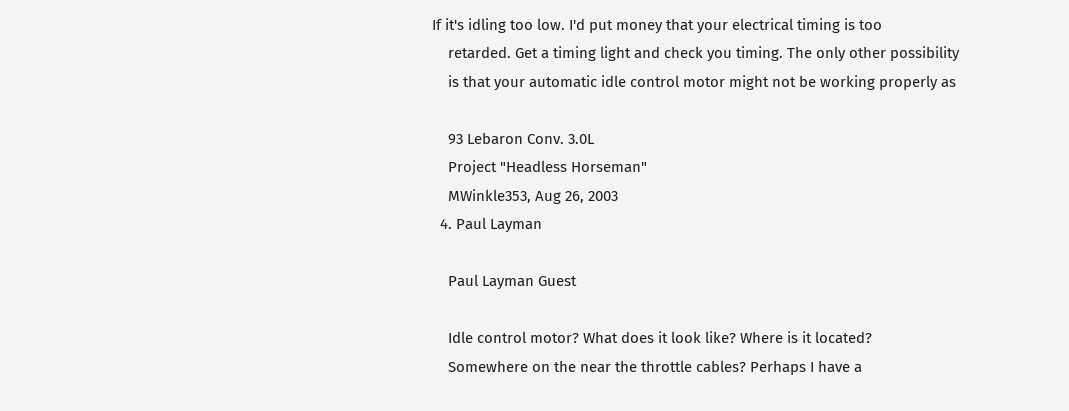If it's idling too low. I'd put money that your electrical timing is too
    retarded. Get a timing light and check you timing. The only other possibility
    is that your automatic idle control motor might not be working properly as

    93 Lebaron Conv. 3.0L
    Project "Headless Horseman"
    MWinkle353, Aug 26, 2003
  4. Paul Layman

    Paul Layman Guest

    Idle control motor? What does it look like? Where is it located?
    Somewhere on the near the throttle cables? Perhaps I have a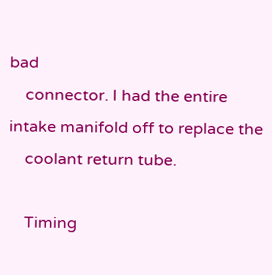bad
    connector. I had the entire intake manifold off to replace the
    coolant return tube.

    Timing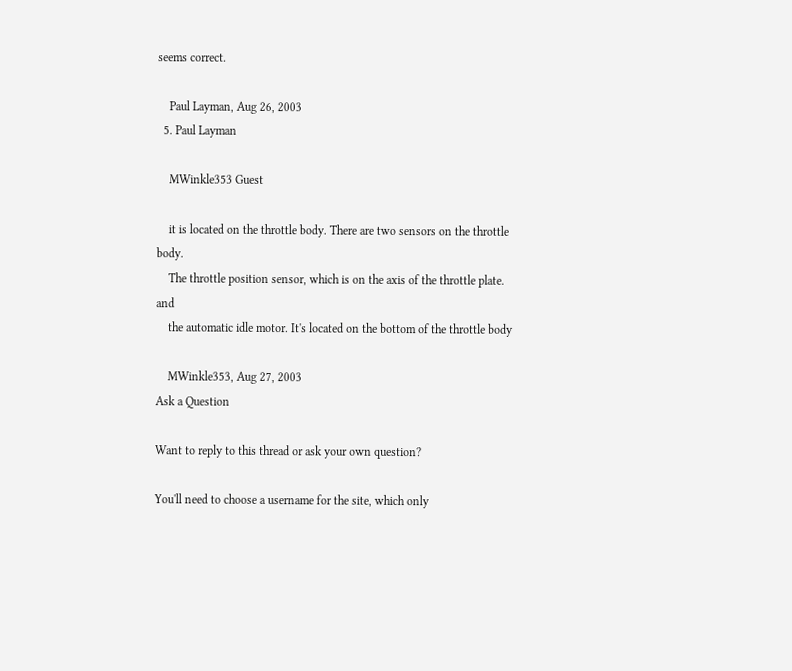seems correct.

    Paul Layman, Aug 26, 2003
  5. Paul Layman

    MWinkle353 Guest

    it is located on the throttle body. There are two sensors on the throttle body.
    The throttle position sensor, which is on the axis of the throttle plate. and
    the automatic idle motor. It's located on the bottom of the throttle body

    MWinkle353, Aug 27, 2003
Ask a Question

Want to reply to this thread or ask your own question?

You'll need to choose a username for the site, which only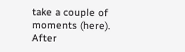take a couple of moments (here). After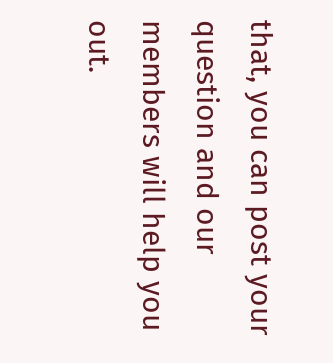that, you can post your question and our members will help you out.